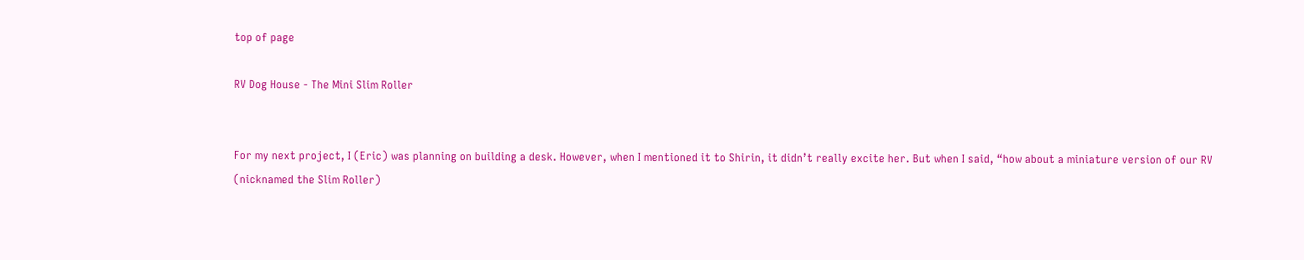top of page

RV Dog House - The Mini Slim Roller


For my next project, I (Eric) was planning on building a desk. However, when I mentioned it to Shirin, it didn’t really excite her. But when I said, “how about a miniature version of our RV (nicknamed the Slim Roller)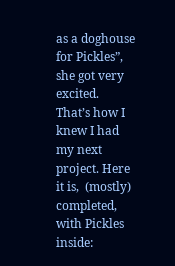as a doghouse for Pickles”, she got very excited. That’s how I knew I had my next project. Here it is,  (mostly) completed, with Pickles inside: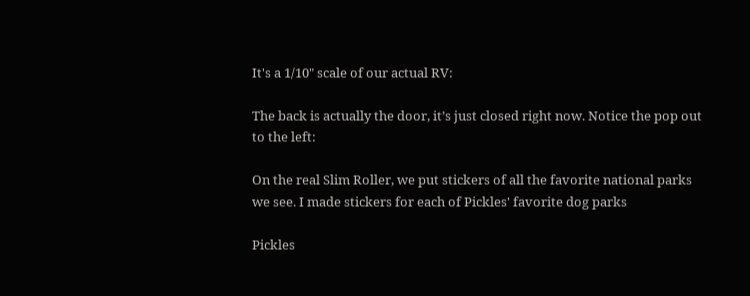It's a 1/10" scale of our actual RV:

The back is actually the door, it’s just closed right now. Notice the pop out to the left:

On the real Slim Roller, we put stickers of all the favorite national parks we see. I made stickers for each of Pickles' favorite dog parks

Pickles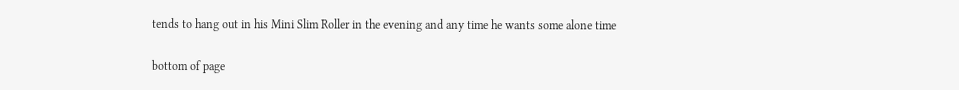tends to hang out in his Mini Slim Roller in the evening and any time he wants some alone time

bottom of page